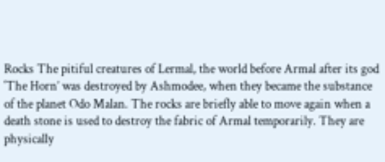Rocks The pitiful creatures of Lermal, the world before Armal after its god ‘The Horn’ was destroyed by Ashmodee, when they became the substance of the planet Odo Malan. The rocks are briefly able to move again when a death stone is used to destroy the fabric of Armal temporarily. They are physically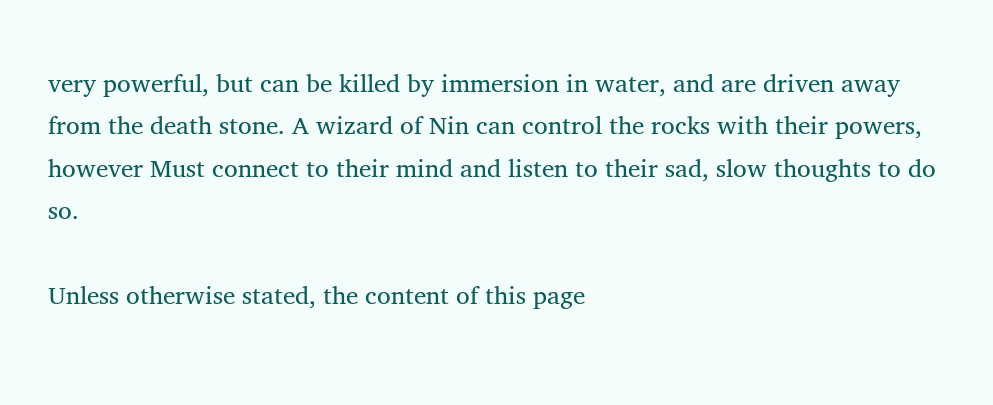very powerful, but can be killed by immersion in water, and are driven away from the death stone. A wizard of Nin can control the rocks with their powers, however Must connect to their mind and listen to their sad, slow thoughts to do so.

Unless otherwise stated, the content of this page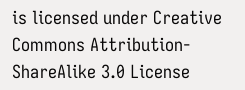is licensed under Creative Commons Attribution-ShareAlike 3.0 License